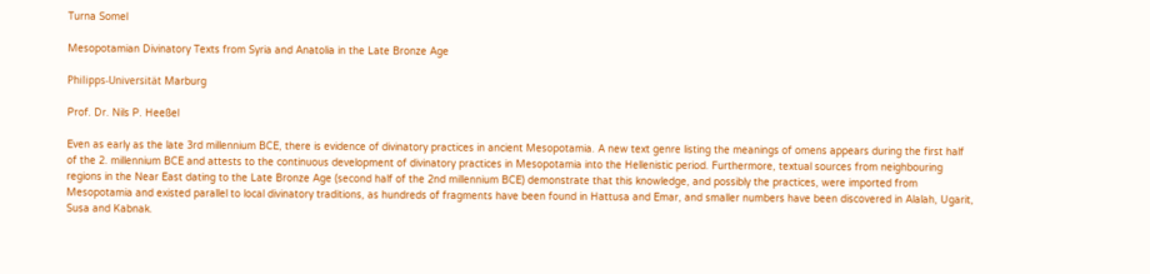Turna Somel

Mesopotamian Divinatory Texts from Syria and Anatolia in the Late Bronze Age

Philipps-Universität Marburg

Prof. Dr. Nils P. Heeßel

Even as early as the late 3rd millennium BCE, there is evidence of divinatory practices in ancient Mesopotamia. A new text genre listing the meanings of omens appears during the first half of the 2. millennium BCE and attests to the continuous development of divinatory practices in Mesopotamia into the Hellenistic period. Furthermore, textual sources from neighbouring regions in the Near East dating to the Late Bronze Age (second half of the 2nd millennium BCE) demonstrate that this knowledge, and possibly the practices, were imported from Mesopotamia and existed parallel to local divinatory traditions, as hundreds of fragments have been found in Hattusa and Emar, and smaller numbers have been discovered in Alalah, Ugarit, Susa and Kabnak.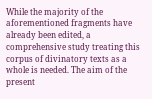While the majority of the aforementioned fragments have already been edited, a comprehensive study treating this corpus of divinatory texts as a whole is needed. The aim of the present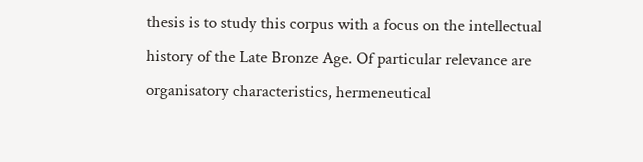thesis is to study this corpus with a focus on the intellectual history of the Late Bronze Age. Of particular relevance are organisatory characteristics, hermeneutical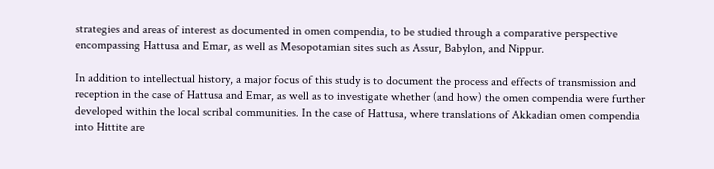strategies and areas of interest as documented in omen compendia, to be studied through a comparative perspective encompassing Hattusa and Emar, as well as Mesopotamian sites such as Assur, Babylon, and Nippur.

In addition to intellectual history, a major focus of this study is to document the process and effects of transmission and reception in the case of Hattusa and Emar, as well as to investigate whether (and how) the omen compendia were further developed within the local scribal communities. In the case of Hattusa, where translations of Akkadian omen compendia into Hittite are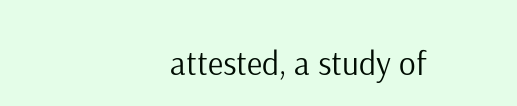attested, a study of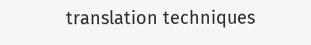translation techniques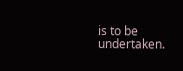is to be undertaken.